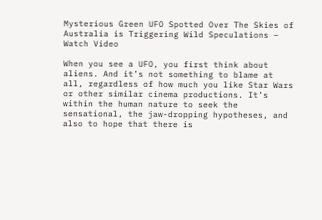Mysterious Green UFO Spotted Over The Skies of Australia is Triggering Wild Speculations – Watch Video

When you see a UFO, you first think about aliens. And it’s not something to blame at all, regardless of how much you like Star Wars or other similar cinema productions. It’s within the human nature to seek the sensational, the jaw-dropping hypotheses, and also to hope that there is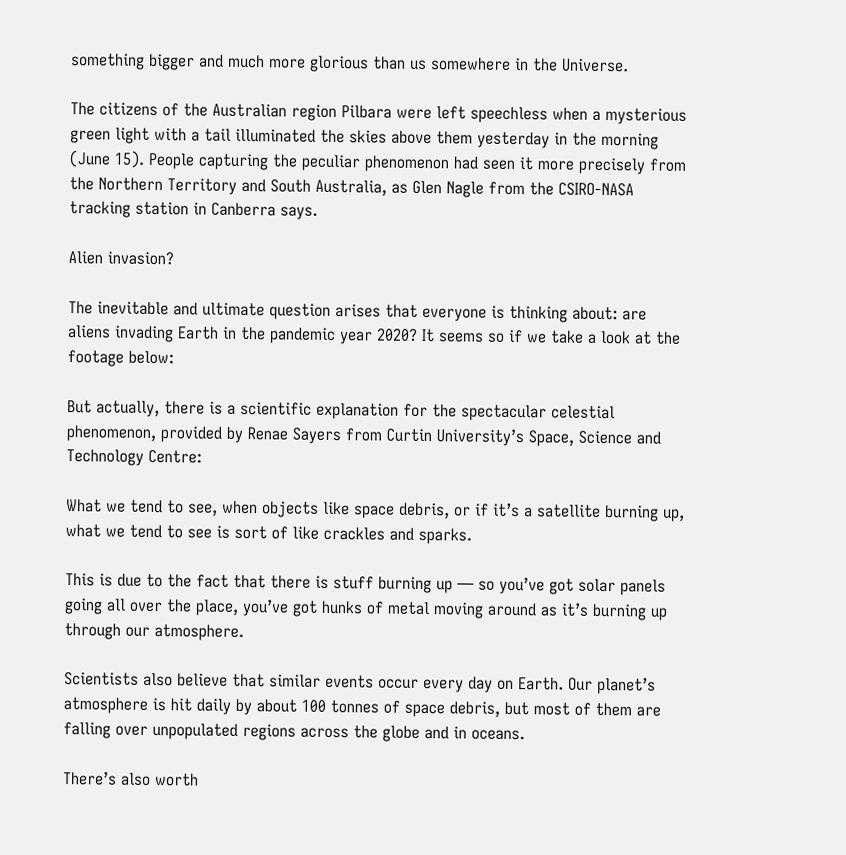something bigger and much more glorious than us somewhere in the Universe.

The citizens of the Australian region Pilbara were left speechless when a mysterious green light with a tail illuminated the skies above them yesterday in the morning (June 15). People capturing the peculiar phenomenon had seen it more precisely from the Northern Territory and South Australia, as Glen Nagle from the CSIRO-NASA tracking station in Canberra says.

Alien invasion?

The inevitable and ultimate question arises that everyone is thinking about: are aliens invading Earth in the pandemic year 2020? It seems so if we take a look at the footage below:

But actually, there is a scientific explanation for the spectacular celestial phenomenon, provided by Renae Sayers from Curtin University’s Space, Science and Technology Centre:

What we tend to see, when objects like space debris, or if it’s a satellite burning up, what we tend to see is sort of like crackles and sparks.

This is due to the fact that there is stuff burning up — so you’ve got solar panels going all over the place, you’ve got hunks of metal moving around as it’s burning up through our atmosphere.

Scientists also believe that similar events occur every day on Earth. Our planet’s atmosphere is hit daily by about 100 tonnes of space debris, but most of them are falling over unpopulated regions across the globe and in oceans.

There’s also worth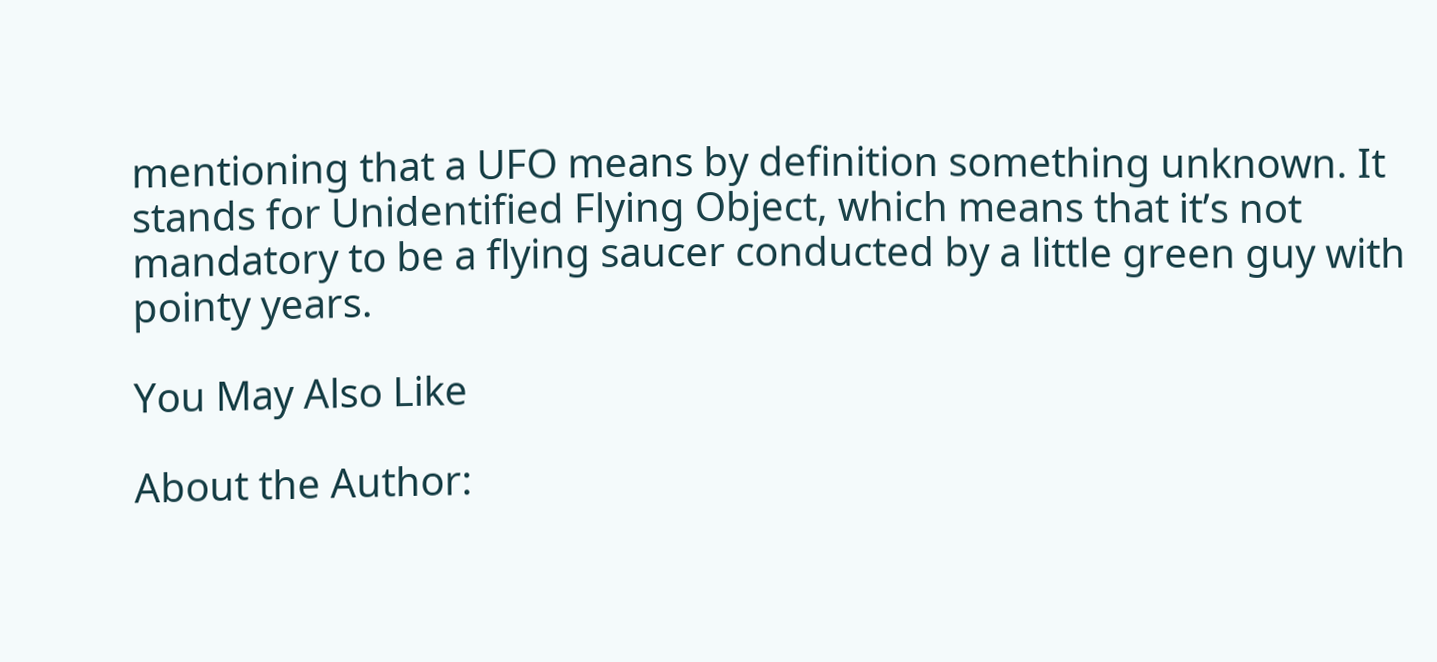mentioning that a UFO means by definition something unknown. It stands for Unidentified Flying Object, which means that it’s not mandatory to be a flying saucer conducted by a little green guy with pointy years.

You May Also Like

About the Author: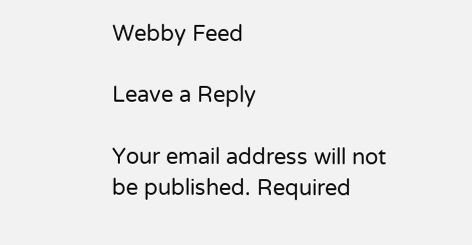Webby Feed

Leave a Reply

Your email address will not be published. Required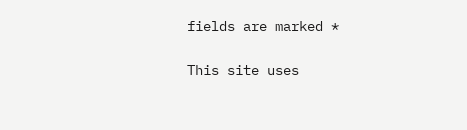fields are marked *

This site uses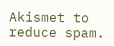Akismet to reduce spam.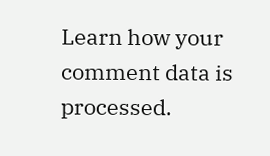Learn how your comment data is processed.